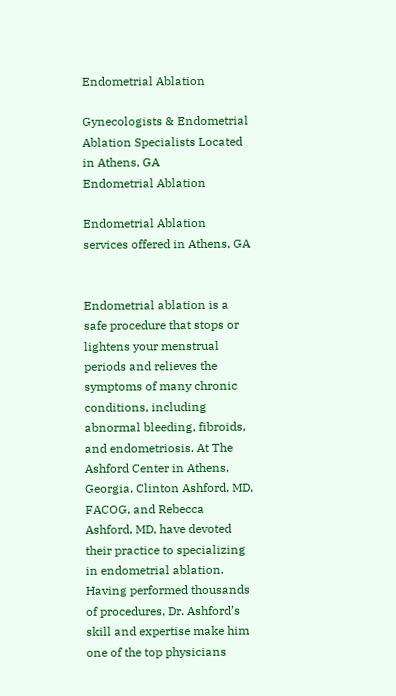Endometrial Ablation

Gynecologists & Endometrial Ablation Specialists Located in Athens, GA
Endometrial Ablation

Endometrial Ablation services offered in Athens, GA


Endometrial ablation is a safe procedure that stops or lightens your menstrual periods and relieves the symptoms of many chronic conditions, including abnormal bleeding, fibroids, and endometriosis. At The Ashford Center in Athens, Georgia, Clinton Ashford, MD, FACOG, and Rebecca Ashford, MD, have devoted their practice to specializing in endometrial ablation. Having performed thousands of procedures, Dr. Ashford’s skill and expertise make him one of the top physicians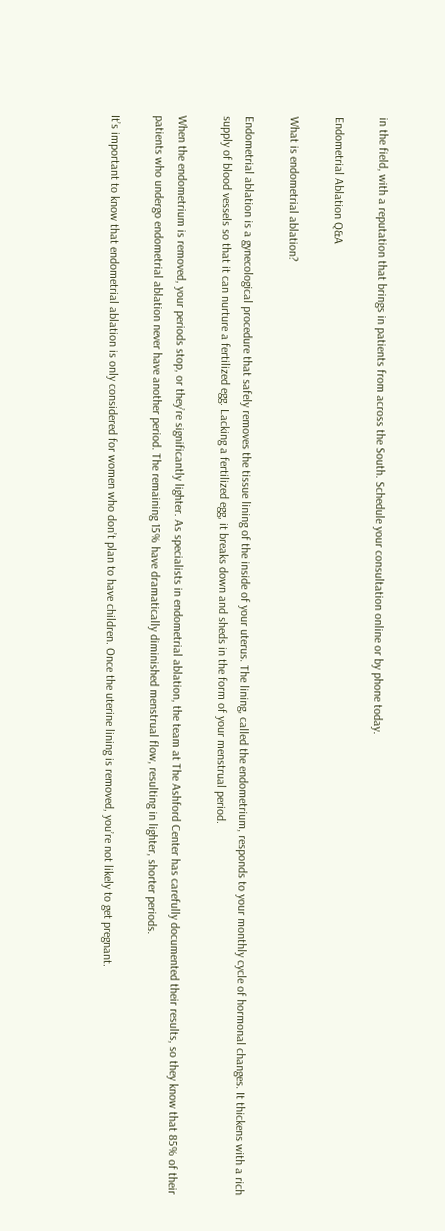in the field, with a reputation that brings in patients from across the South. Schedule your consultation online or by phone today.

Endometrial Ablation Q&A

What is endometrial ablation?

Endometrial ablation is a gynecological procedure that safely removes the tissue lining of the inside of your uterus. The lining, called the endometrium, responds to your monthly cycle of hormonal changes. It thickens with a rich supply of blood vessels so that it can nurture a fertilized egg. Lacking a fertilized egg, it breaks down and sheds in the form of your menstrual period.

When the endometrium is removed, your periods stop, or they’re significantly lighter. As specialists in endometrial ablation, the team at The Ashford Center has carefully documented their results, so they know that 85% of their patients who undergo endometrial ablation never have another period. The remaining 15% have dramatically diminished menstrual flow, resulting in lighter, shorter periods.

It’s important to know that endometrial ablation is only considered for women who don’t plan to have children. Once the uterine lining is removed, you’re not likely to get pregnant.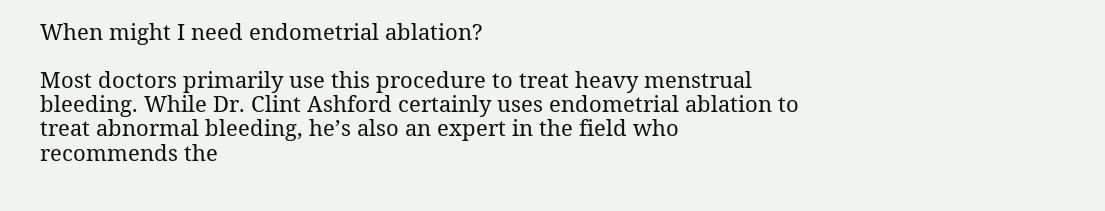When might I need endometrial ablation?

Most doctors primarily use this procedure to treat heavy menstrual bleeding. While Dr. Clint Ashford certainly uses endometrial ablation to treat abnormal bleeding, he’s also an expert in the field who recommends the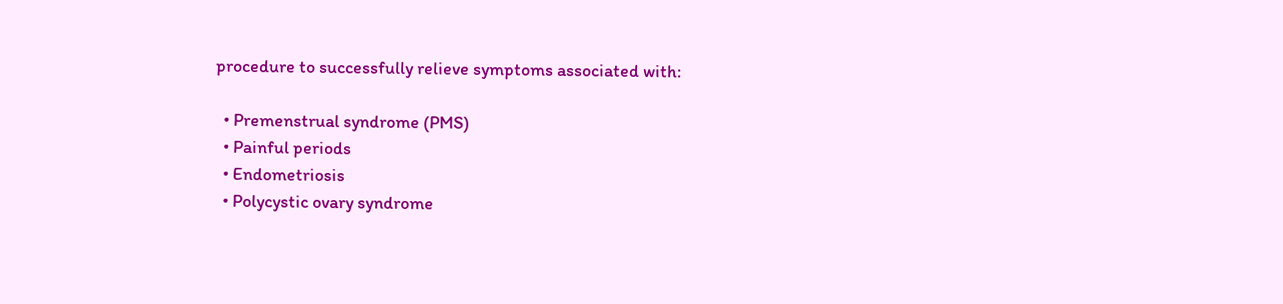procedure to successfully relieve symptoms associated with:

  • Premenstrual syndrome (PMS)
  • Painful periods
  • Endometriosis
  • Polycystic ovary syndrome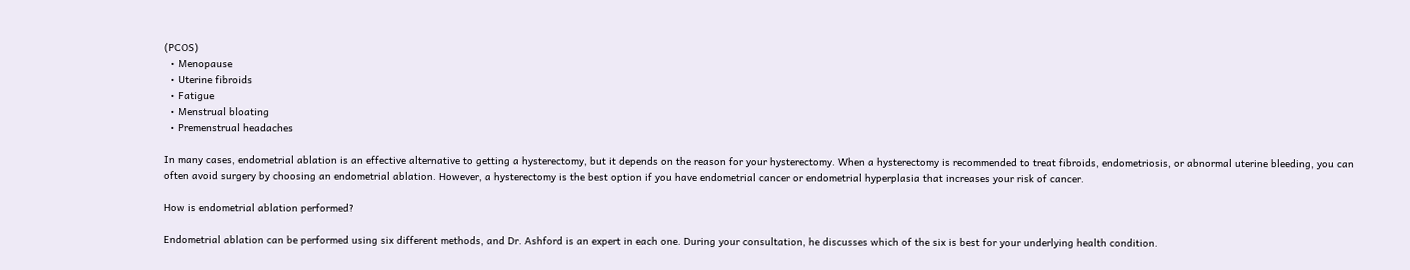(PCOS)
  • Menopause
  • Uterine fibroids
  • Fatigue
  • Menstrual bloating
  • Premenstrual headaches

In many cases, endometrial ablation is an effective alternative to getting a hysterectomy, but it depends on the reason for your hysterectomy. When a hysterectomy is recommended to treat fibroids, endometriosis, or abnormal uterine bleeding, you can often avoid surgery by choosing an endometrial ablation. However, a hysterectomy is the best option if you have endometrial cancer or endometrial hyperplasia that increases your risk of cancer.

How is endometrial ablation performed?

Endometrial ablation can be performed using six different methods, and Dr. Ashford is an expert in each one. During your consultation, he discusses which of the six is best for your underlying health condition.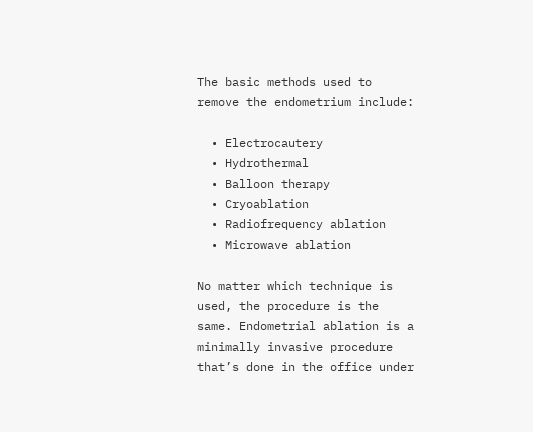The basic methods used to remove the endometrium include:

  • Electrocautery
  • Hydrothermal
  • Balloon therapy
  • Cryoablation
  • Radiofrequency ablation
  • Microwave ablation

No matter which technique is used, the procedure is the same. Endometrial ablation is a minimally invasive procedure that’s done in the office under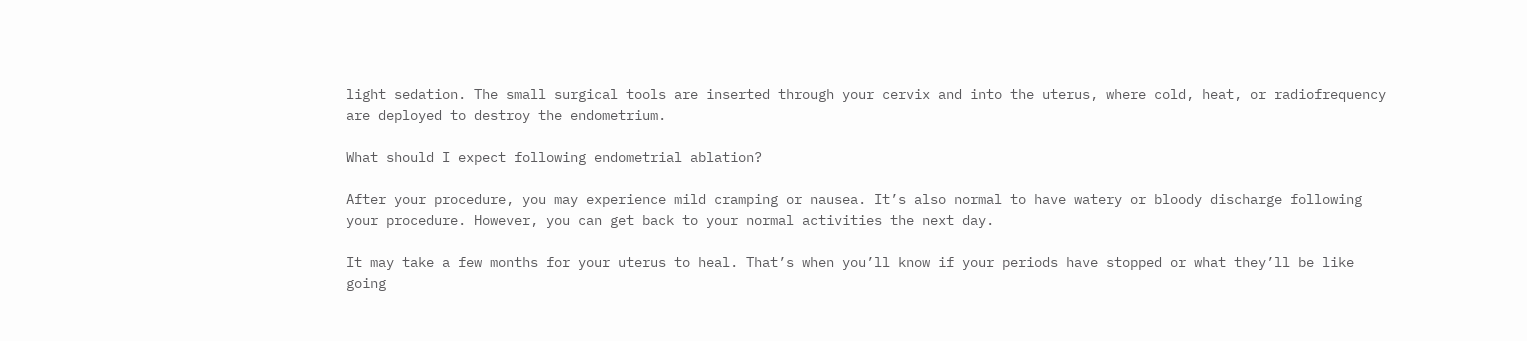light sedation. The small surgical tools are inserted through your cervix and into the uterus, where cold, heat, or radiofrequency are deployed to destroy the endometrium.

What should I expect following endometrial ablation?

After your procedure, you may experience mild cramping or nausea. It’s also normal to have watery or bloody discharge following your procedure. However, you can get back to your normal activities the next day.

It may take a few months for your uterus to heal. That’s when you’ll know if your periods have stopped or what they’ll be like going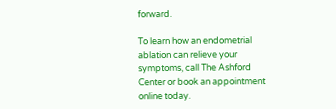forward.

To learn how an endometrial ablation can relieve your symptoms, call The Ashford Center or book an appointment online today.